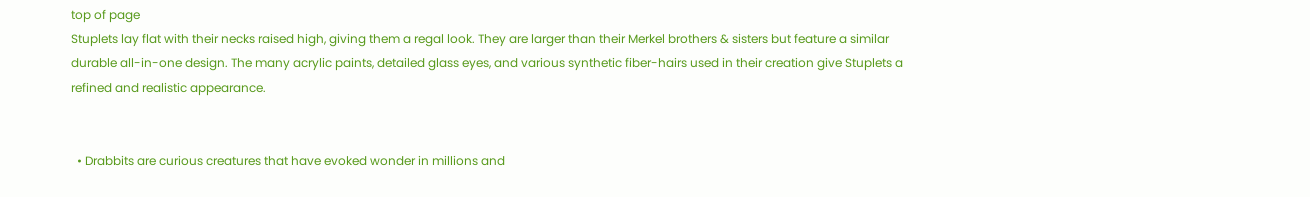top of page
Stuplets lay flat with their necks raised high, giving them a regal look. They are larger than their Merkel brothers & sisters but feature a similar durable all-in-one design. The many acrylic paints, detailed glass eyes, and various synthetic fiber-hairs used in their creation give Stuplets a refined and realistic appearance.


  • Drabbits are curious creatures that have evoked wonder in millions and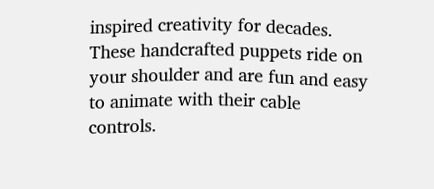inspired creativity for decades. These handcrafted puppets ride on your shoulder and are fun and easy to animate with their cable controls.